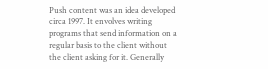Push content was an idea developed circa 1997. It envolves writing programs that send information on a regular basis to the client without the client asking for it. Generally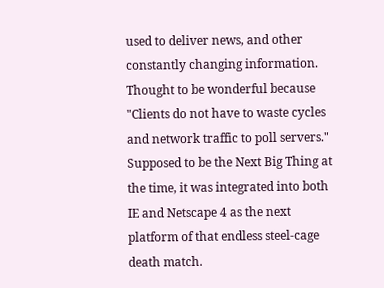used to deliver news, and other constantly changing information. Thought to be wonderful because "Clients do not have to waste cycles and network traffic to poll servers." Supposed to be the Next Big Thing at the time, it was integrated into both IE and Netscape 4 as the next platform of that endless steel-cage death match.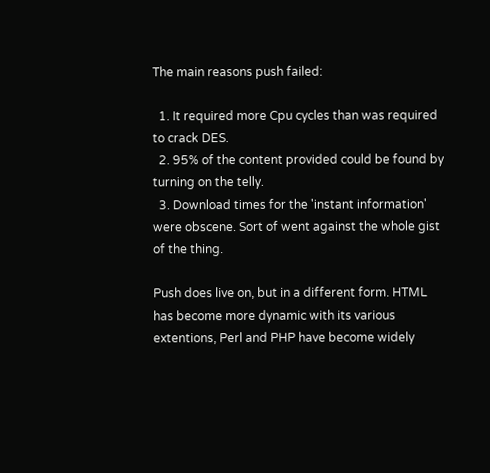The main reasons push failed:

  1. It required more Cpu cycles than was required to crack DES.
  2. 95% of the content provided could be found by turning on the telly.
  3. Download times for the 'instant information' were obscene. Sort of went against the whole gist of the thing.

Push does live on, but in a different form. HTML has become more dynamic with its various extentions, Perl and PHP have become widely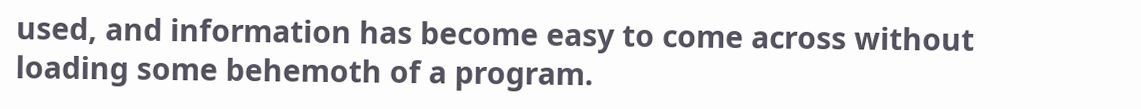used, and information has become easy to come across without loading some behemoth of a program.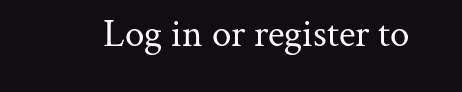Log in or register to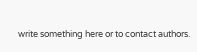write something here or to contact authors.